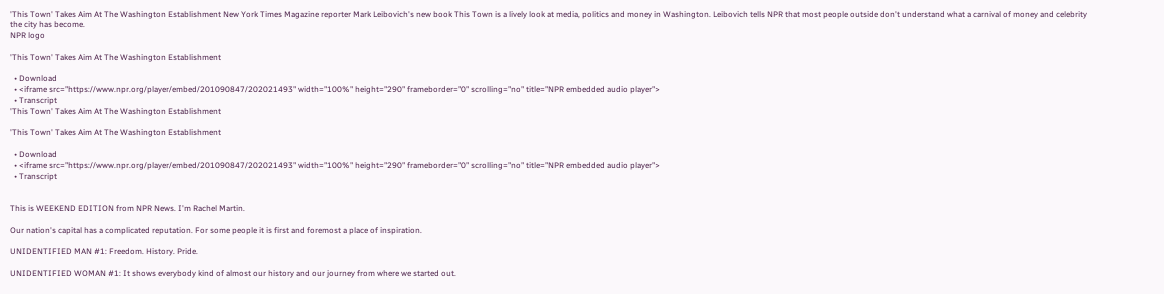'This Town' Takes Aim At The Washington Establishment New York Times Magazine reporter Mark Leibovich's new book This Town is a lively look at media, politics and money in Washington. Leibovich tells NPR that most people outside don't understand what a carnival of money and celebrity the city has become.
NPR logo

'This Town' Takes Aim At The Washington Establishment

  • Download
  • <iframe src="https://www.npr.org/player/embed/201090847/202021493" width="100%" height="290" frameborder="0" scrolling="no" title="NPR embedded audio player">
  • Transcript
'This Town' Takes Aim At The Washington Establishment

'This Town' Takes Aim At The Washington Establishment

  • Download
  • <iframe src="https://www.npr.org/player/embed/201090847/202021493" width="100%" height="290" frameborder="0" scrolling="no" title="NPR embedded audio player">
  • Transcript


This is WEEKEND EDITION from NPR News. I'm Rachel Martin.

Our nation's capital has a complicated reputation. For some people it is first and foremost a place of inspiration.

UNIDENTIFIED MAN #1: Freedom. History. Pride.

UNIDENTIFIED WOMAN #1: It shows everybody kind of almost our history and our journey from where we started out.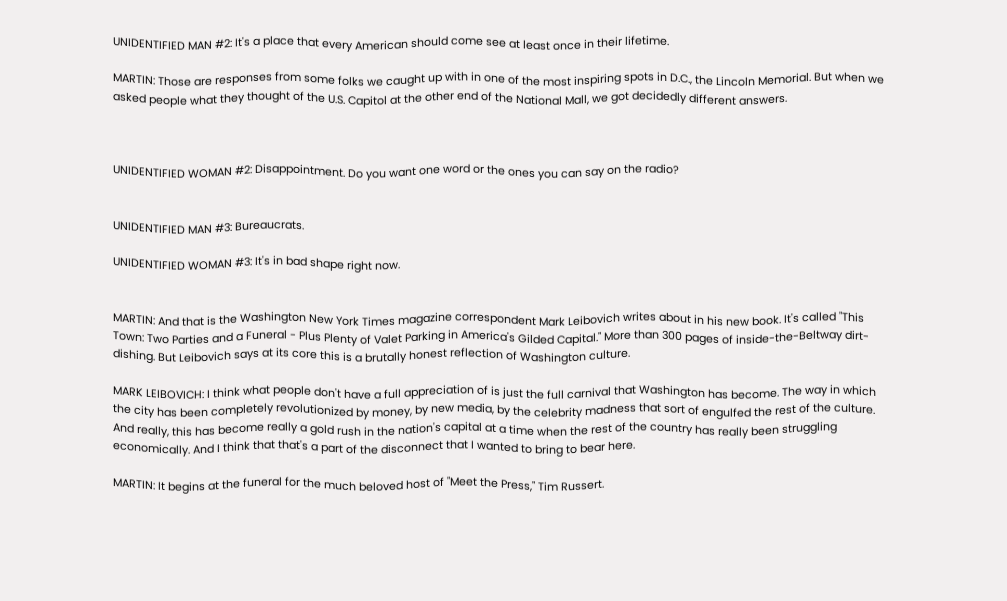UNIDENTIFIED MAN #2: It's a place that every American should come see at least once in their lifetime.

MARTIN: Those are responses from some folks we caught up with in one of the most inspiring spots in D.C., the Lincoln Memorial. But when we asked people what they thought of the U.S. Capitol at the other end of the National Mall, we got decidedly different answers.



UNIDENTIFIED WOMAN #2: Disappointment. Do you want one word or the ones you can say on the radio?


UNIDENTIFIED MAN #3: Bureaucrats.

UNIDENTIFIED WOMAN #3: It's in bad shape right now.


MARTIN: And that is the Washington New York Times magazine correspondent Mark Leibovich writes about in his new book. It's called "This Town: Two Parties and a Funeral - Plus Plenty of Valet Parking in America's Gilded Capital." More than 300 pages of inside-the-Beltway dirt-dishing. But Leibovich says at its core this is a brutally honest reflection of Washington culture.

MARK LEIBOVICH: I think what people don't have a full appreciation of is just the full carnival that Washington has become. The way in which the city has been completely revolutionized by money, by new media, by the celebrity madness that sort of engulfed the rest of the culture. And really, this has become really a gold rush in the nation's capital at a time when the rest of the country has really been struggling economically. And I think that that's a part of the disconnect that I wanted to bring to bear here.

MARTIN: It begins at the funeral for the much beloved host of "Meet the Press," Tim Russert.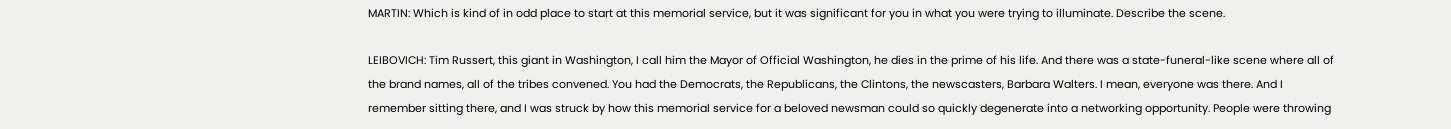MARTIN: Which is kind of in odd place to start at this memorial service, but it was significant for you in what you were trying to illuminate. Describe the scene.

LEIBOVICH: Tim Russert, this giant in Washington, I call him the Mayor of Official Washington, he dies in the prime of his life. And there was a state-funeral-like scene where all of the brand names, all of the tribes convened. You had the Democrats, the Republicans, the Clintons, the newscasters, Barbara Walters. I mean, everyone was there. And I remember sitting there, and I was struck by how this memorial service for a beloved newsman could so quickly degenerate into a networking opportunity. People were throwing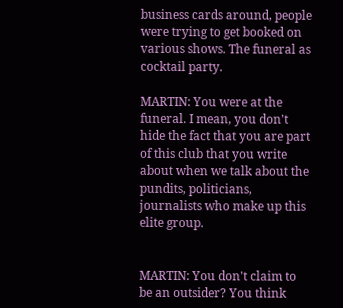business cards around, people were trying to get booked on various shows. The funeral as cocktail party.

MARTIN: You were at the funeral. I mean, you don't hide the fact that you are part of this club that you write about when we talk about the pundits, politicians, journalists who make up this elite group.


MARTIN: You don't claim to be an outsider? You think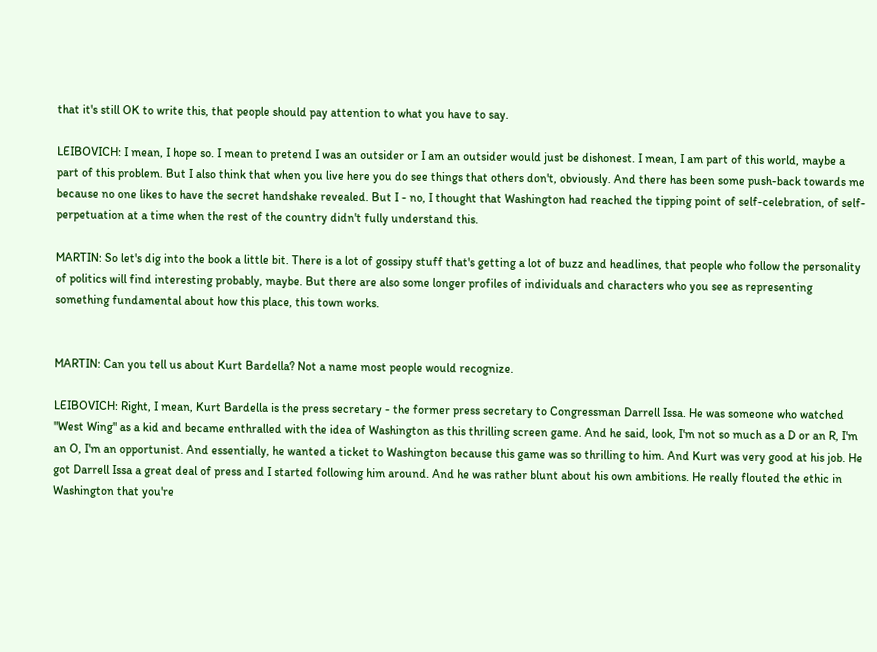that it's still OK to write this, that people should pay attention to what you have to say.

LEIBOVICH: I mean, I hope so. I mean to pretend I was an outsider or I am an outsider would just be dishonest. I mean, I am part of this world, maybe a part of this problem. But I also think that when you live here you do see things that others don't, obviously. And there has been some push-back towards me because no one likes to have the secret handshake revealed. But I - no, I thought that Washington had reached the tipping point of self-celebration, of self-perpetuation at a time when the rest of the country didn't fully understand this.

MARTIN: So let's dig into the book a little bit. There is a lot of gossipy stuff that's getting a lot of buzz and headlines, that people who follow the personality of politics will find interesting probably, maybe. But there are also some longer profiles of individuals and characters who you see as representing something fundamental about how this place, this town works.


MARTIN: Can you tell us about Kurt Bardella? Not a name most people would recognize.

LEIBOVICH: Right, I mean, Kurt Bardella is the press secretary - the former press secretary to Congressman Darrell Issa. He was someone who watched "West Wing" as a kid and became enthralled with the idea of Washington as this thrilling screen game. And he said, look, I'm not so much as a D or an R, I'm an O, I'm an opportunist. And essentially, he wanted a ticket to Washington because this game was so thrilling to him. And Kurt was very good at his job. He got Darrell Issa a great deal of press and I started following him around. And he was rather blunt about his own ambitions. He really flouted the ethic in Washington that you're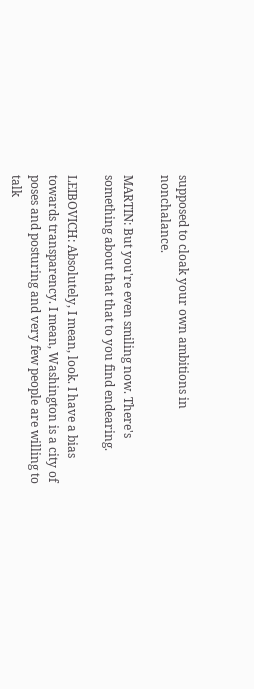supposed to cloak your own ambitions in nonchalance.

MARTIN: But you're even smiling now. There's something about that that to you find endearing.

LEIBOVICH: Absolutely, I mean, look. I have a bias towards transparency. I mean, Washington is a city of poses and posturing and very few people are willing to talk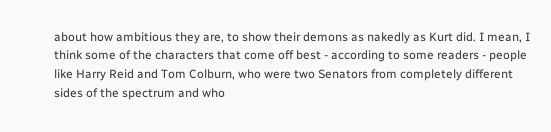about how ambitious they are, to show their demons as nakedly as Kurt did. I mean, I think some of the characters that come off best - according to some readers - people like Harry Reid and Tom Colburn, who were two Senators from completely different sides of the spectrum and who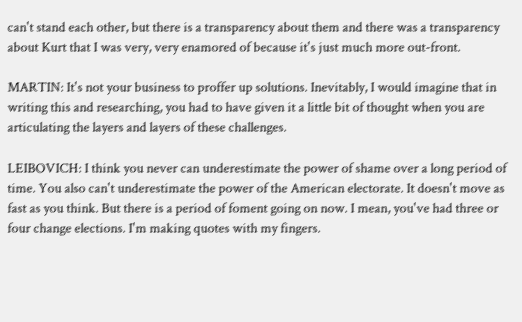can't stand each other, but there is a transparency about them and there was a transparency about Kurt that I was very, very enamored of because it's just much more out-front.

MARTIN: It's not your business to proffer up solutions. Inevitably, I would imagine that in writing this and researching, you had to have given it a little bit of thought when you are articulating the layers and layers of these challenges.

LEIBOVICH: I think you never can underestimate the power of shame over a long period of time. You also can't underestimate the power of the American electorate. It doesn't move as fast as you think. But there is a period of foment going on now. I mean, you've had three or four change elections. I'm making quotes with my fingers.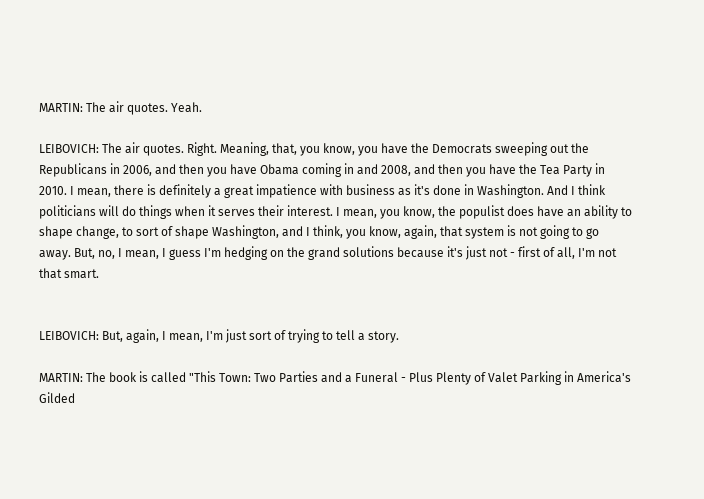MARTIN: The air quotes. Yeah.

LEIBOVICH: The air quotes. Right. Meaning, that, you know, you have the Democrats sweeping out the Republicans in 2006, and then you have Obama coming in and 2008, and then you have the Tea Party in 2010. I mean, there is definitely a great impatience with business as it's done in Washington. And I think politicians will do things when it serves their interest. I mean, you know, the populist does have an ability to shape change, to sort of shape Washington, and I think, you know, again, that system is not going to go away. But, no, I mean, I guess I'm hedging on the grand solutions because it's just not - first of all, I'm not that smart.


LEIBOVICH: But, again, I mean, I'm just sort of trying to tell a story.

MARTIN: The book is called "This Town: Two Parties and a Funeral - Plus Plenty of Valet Parking in America's Gilded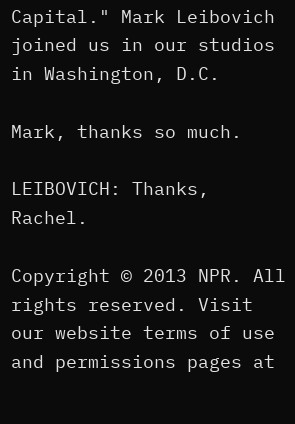Capital." Mark Leibovich joined us in our studios in Washington, D.C.

Mark, thanks so much.

LEIBOVICH: Thanks, Rachel.

Copyright © 2013 NPR. All rights reserved. Visit our website terms of use and permissions pages at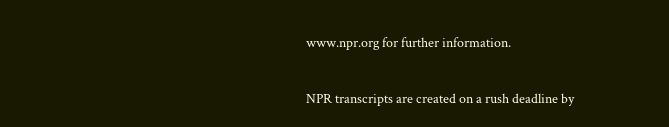www.npr.org for further information.

NPR transcripts are created on a rush deadline by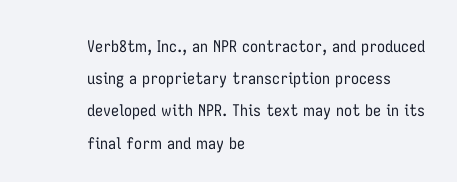Verb8tm, Inc., an NPR contractor, and produced using a proprietary transcription process developed with NPR. This text may not be in its final form and may be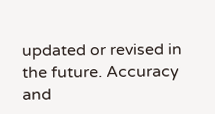updated or revised in the future. Accuracy and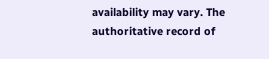availability may vary. The authoritative record of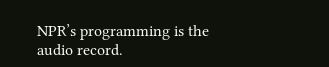NPR’s programming is the audio record.